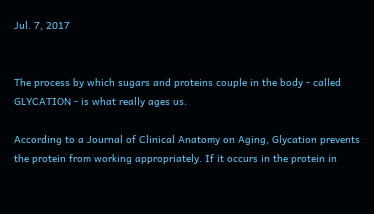Jul. 7, 2017


The process by which sugars and proteins couple in the body - called GLYCATION - is what really ages us.

According to a Journal of Clinical Anatomy on Aging, Glycation prevents the protein from working appropriately. If it occurs in the protein in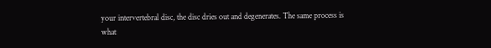your intervertebral disc, the disc dries out and degenerates. The same process is what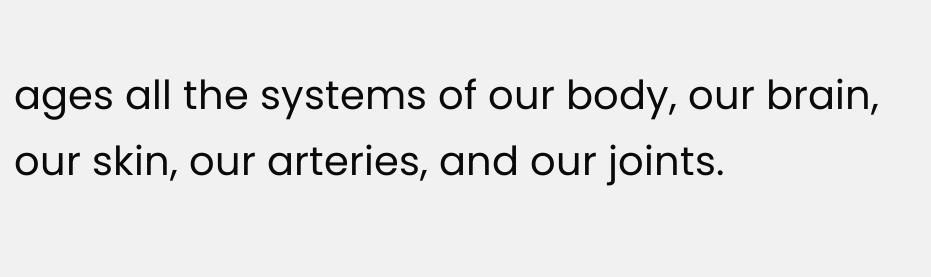ages all the systems of our body, our brain, our skin, our arteries, and our joints.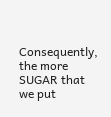Consequently, the more SUGAR that we put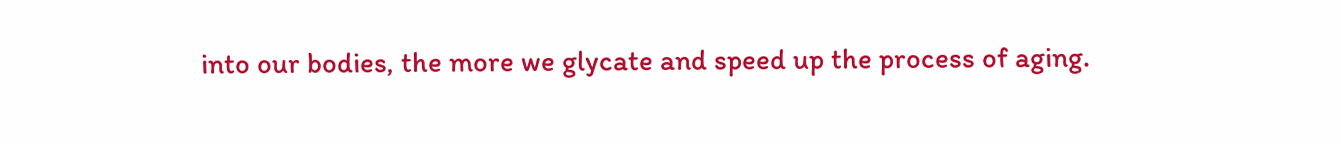into our bodies, the more we glycate and speed up the process of aging.